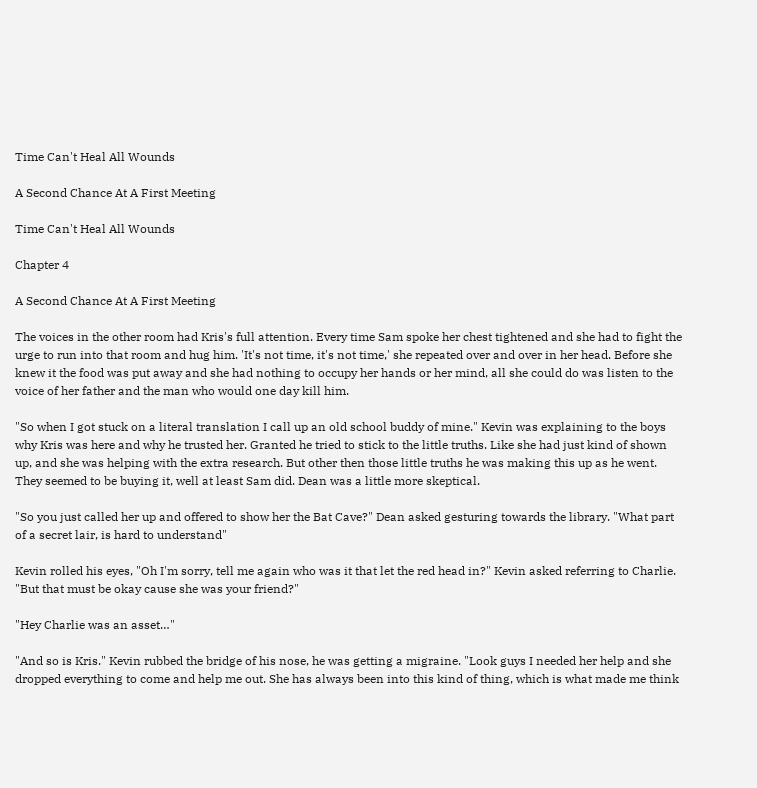Time Can't Heal All Wounds

A Second Chance At A First Meeting

Time Can't Heal All Wounds

Chapter 4

A Second Chance At A First Meeting

The voices in the other room had Kris's full attention. Every time Sam spoke her chest tightened and she had to fight the urge to run into that room and hug him. 'It's not time, it's not time,' she repeated over and over in her head. Before she knew it the food was put away and she had nothing to occupy her hands or her mind, all she could do was listen to the voice of her father and the man who would one day kill him.

"So when I got stuck on a literal translation I call up an old school buddy of mine." Kevin was explaining to the boys why Kris was here and why he trusted her. Granted he tried to stick to the little truths. Like she had just kind of shown up, and she was helping with the extra research. But other then those little truths he was making this up as he went. They seemed to be buying it, well at least Sam did. Dean was a little more skeptical.

"So you just called her up and offered to show her the Bat Cave?" Dean asked gesturing towards the library. "What part of a secret lair, is hard to understand"

Kevin rolled his eyes, "Oh I'm sorry, tell me again who was it that let the red head in?" Kevin asked referring to Charlie. "But that must be okay cause she was your friend?"

"Hey Charlie was an asset…"

"And so is Kris." Kevin rubbed the bridge of his nose, he was getting a migraine. "Look guys I needed her help and she dropped everything to come and help me out. She has always been into this kind of thing, which is what made me think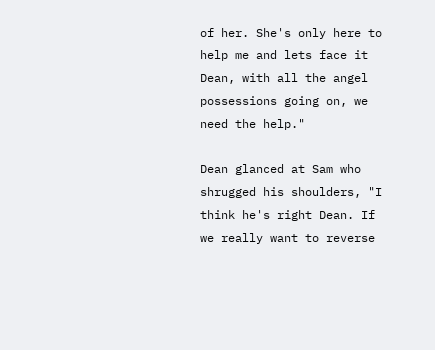of her. She's only here to help me and lets face it Dean, with all the angel possessions going on, we need the help."

Dean glanced at Sam who shrugged his shoulders, "I think he's right Dean. If we really want to reverse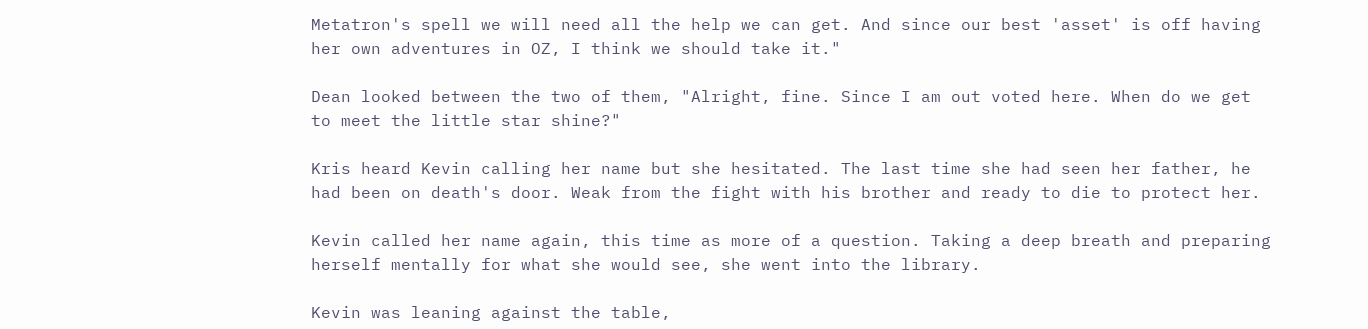Metatron's spell we will need all the help we can get. And since our best 'asset' is off having her own adventures in OZ, I think we should take it."

Dean looked between the two of them, "Alright, fine. Since I am out voted here. When do we get to meet the little star shine?"

Kris heard Kevin calling her name but she hesitated. The last time she had seen her father, he had been on death's door. Weak from the fight with his brother and ready to die to protect her.

Kevin called her name again, this time as more of a question. Taking a deep breath and preparing herself mentally for what she would see, she went into the library.

Kevin was leaning against the table,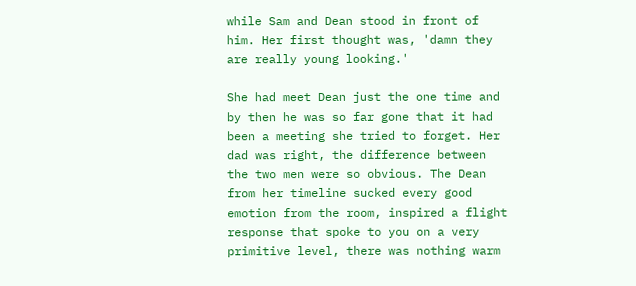while Sam and Dean stood in front of him. Her first thought was, 'damn they are really young looking.'

She had meet Dean just the one time and by then he was so far gone that it had been a meeting she tried to forget. Her dad was right, the difference between the two men were so obvious. The Dean from her timeline sucked every good emotion from the room, inspired a flight response that spoke to you on a very primitive level, there was nothing warm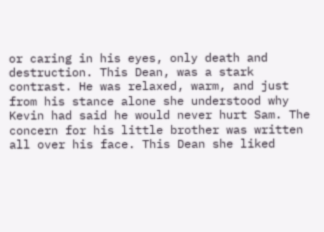or caring in his eyes, only death and destruction. This Dean, was a stark contrast. He was relaxed, warm, and just from his stance alone she understood why Kevin had said he would never hurt Sam. The concern for his little brother was written all over his face. This Dean she liked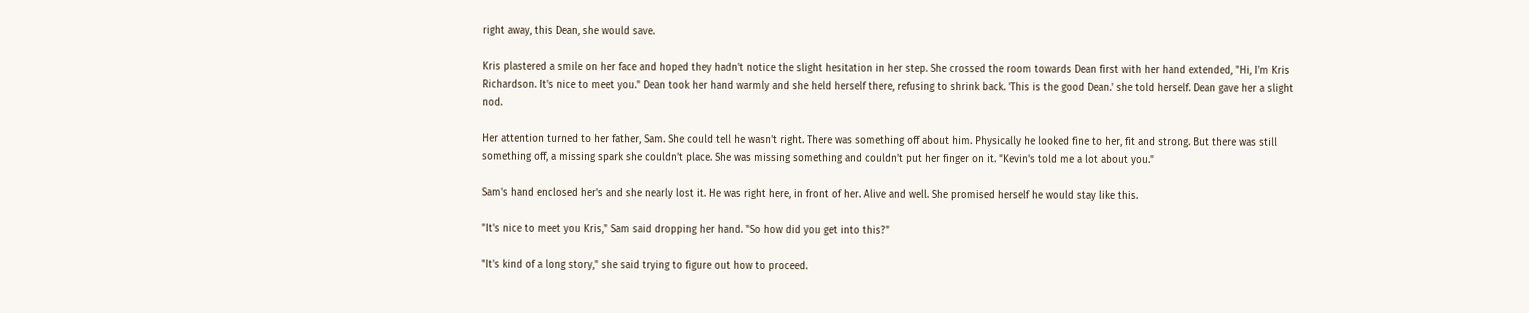right away, this Dean, she would save.

Kris plastered a smile on her face and hoped they hadn't notice the slight hesitation in her step. She crossed the room towards Dean first with her hand extended, "Hi, I'm Kris Richardson. It's nice to meet you." Dean took her hand warmly and she held herself there, refusing to shrink back. 'This is the good Dean.' she told herself. Dean gave her a slight nod.

Her attention turned to her father, Sam. She could tell he wasn't right. There was something off about him. Physically he looked fine to her, fit and strong. But there was still something off, a missing spark she couldn't place. She was missing something and couldn't put her finger on it. "Kevin's told me a lot about you."

Sam's hand enclosed her's and she nearly lost it. He was right here, in front of her. Alive and well. She promised herself he would stay like this.

"It's nice to meet you Kris," Sam said dropping her hand. "So how did you get into this?"

"It's kind of a long story," she said trying to figure out how to proceed.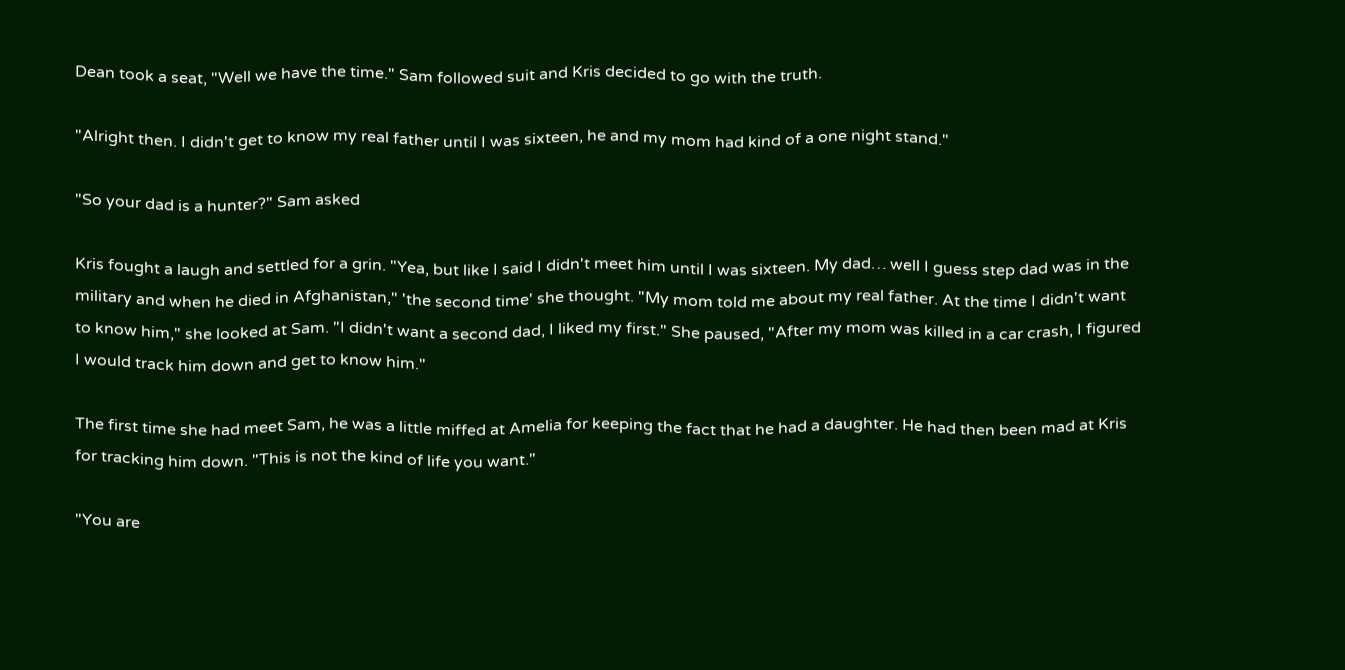Dean took a seat, "Well we have the time." Sam followed suit and Kris decided to go with the truth.

"Alright then. I didn't get to know my real father until I was sixteen, he and my mom had kind of a one night stand."

"So your dad is a hunter?" Sam asked

Kris fought a laugh and settled for a grin. "Yea, but like I said I didn't meet him until I was sixteen. My dad… well I guess step dad was in the military and when he died in Afghanistan," 'the second time' she thought. "My mom told me about my real father. At the time I didn't want to know him," she looked at Sam. "I didn't want a second dad, I liked my first." She paused, "After my mom was killed in a car crash, I figured I would track him down and get to know him."

The first time she had meet Sam, he was a little miffed at Amelia for keeping the fact that he had a daughter. He had then been mad at Kris for tracking him down. "This is not the kind of life you want."

"You are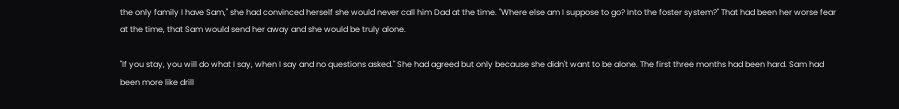the only family I have Sam," she had convinced herself she would never call him Dad at the time. "Where else am I suppose to go? Into the foster system?" That had been her worse fear at the time, that Sam would send her away and she would be truly alone.

"If you stay, you will do what I say, when I say and no questions asked." She had agreed but only because she didn't want to be alone. The first three months had been hard. Sam had been more like drill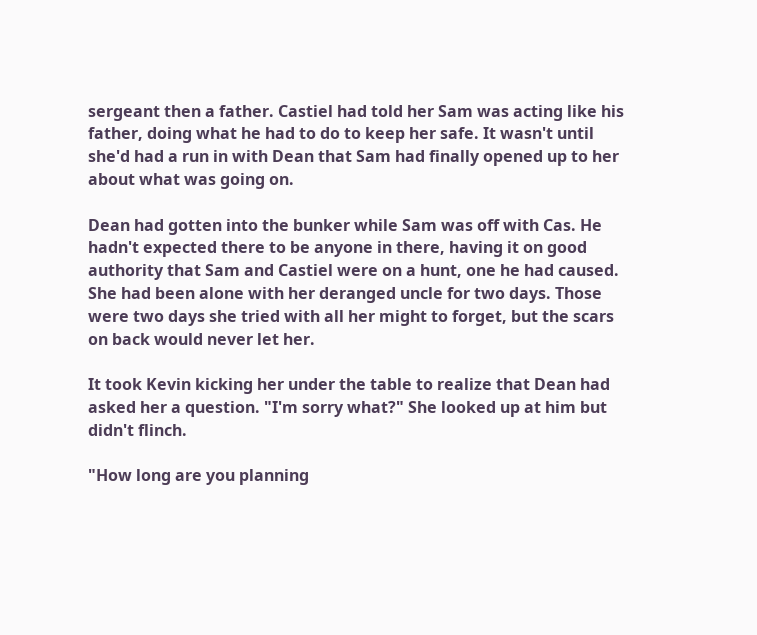sergeant then a father. Castiel had told her Sam was acting like his father, doing what he had to do to keep her safe. It wasn't until she'd had a run in with Dean that Sam had finally opened up to her about what was going on.

Dean had gotten into the bunker while Sam was off with Cas. He hadn't expected there to be anyone in there, having it on good authority that Sam and Castiel were on a hunt, one he had caused. She had been alone with her deranged uncle for two days. Those were two days she tried with all her might to forget, but the scars on back would never let her.

It took Kevin kicking her under the table to realize that Dean had asked her a question. "I'm sorry what?" She looked up at him but didn't flinch.

"How long are you planning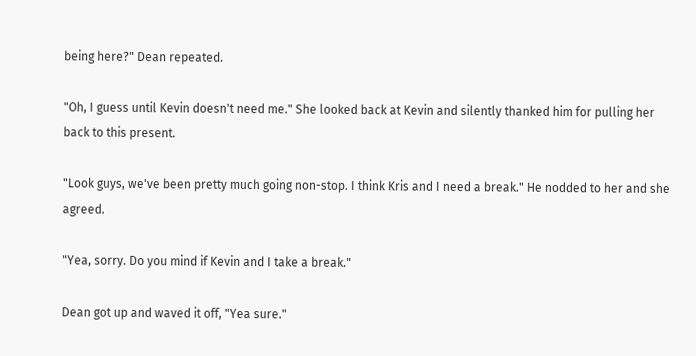being here?" Dean repeated.

"Oh, I guess until Kevin doesn't need me." She looked back at Kevin and silently thanked him for pulling her back to this present.

"Look guys, we've been pretty much going non-stop. I think Kris and I need a break." He nodded to her and she agreed.

"Yea, sorry. Do you mind if Kevin and I take a break."

Dean got up and waved it off, "Yea sure."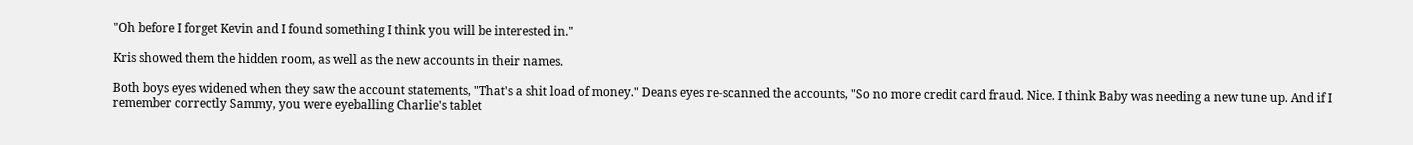"Oh before I forget Kevin and I found something I think you will be interested in."

Kris showed them the hidden room, as well as the new accounts in their names.

Both boys eyes widened when they saw the account statements, "That's a shit load of money." Deans eyes re-scanned the accounts, "So no more credit card fraud. Nice. I think Baby was needing a new tune up. And if I remember correctly Sammy, you were eyeballing Charlie's tablet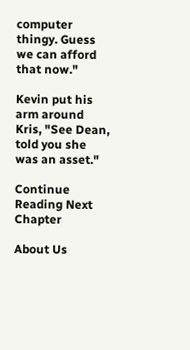computer thingy. Guess we can afford that now."

Kevin put his arm around Kris, "See Dean, told you she was an asset."

Continue Reading Next Chapter

About Us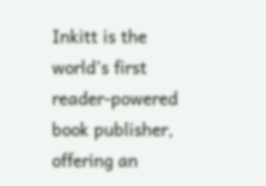Inkitt is the world’s first reader-powered book publisher, offering an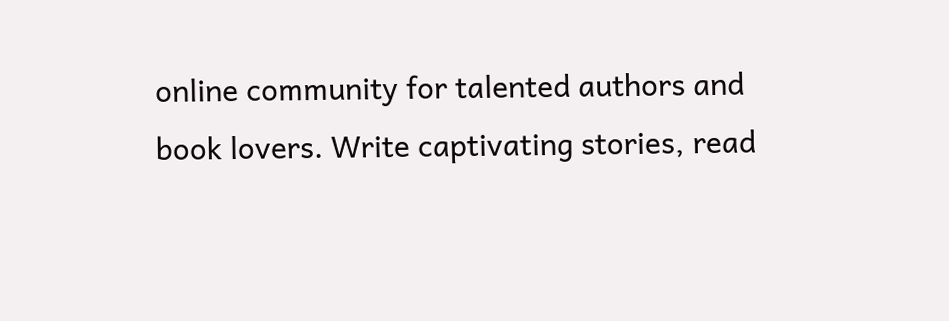online community for talented authors and book lovers. Write captivating stories, read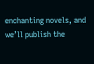enchanting novels, and we’ll publish the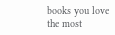books you love the most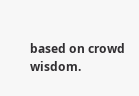based on crowd wisdom.